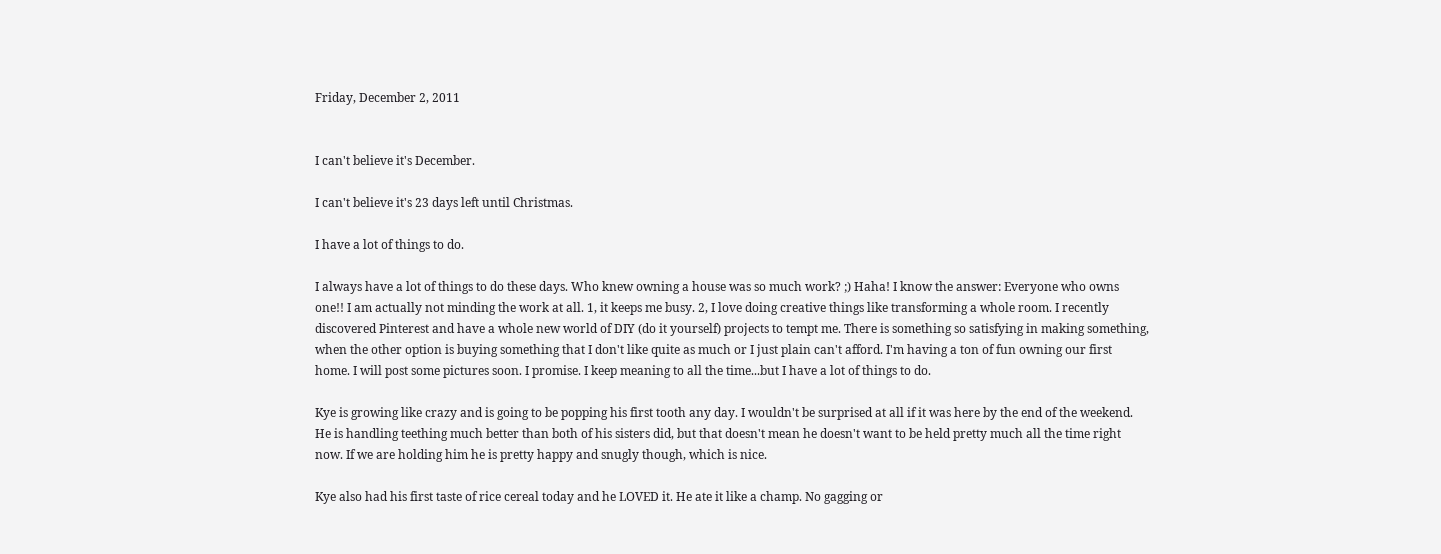Friday, December 2, 2011


I can't believe it's December.

I can't believe it's 23 days left until Christmas.

I have a lot of things to do.

I always have a lot of things to do these days. Who knew owning a house was so much work? ;) Haha! I know the answer: Everyone who owns one!! I am actually not minding the work at all. 1, it keeps me busy. 2, I love doing creative things like transforming a whole room. I recently discovered Pinterest and have a whole new world of DIY (do it yourself) projects to tempt me. There is something so satisfying in making something, when the other option is buying something that I don't like quite as much or I just plain can't afford. I'm having a ton of fun owning our first home. I will post some pictures soon. I promise. I keep meaning to all the time...but I have a lot of things to do.

Kye is growing like crazy and is going to be popping his first tooth any day. I wouldn't be surprised at all if it was here by the end of the weekend. He is handling teething much better than both of his sisters did, but that doesn't mean he doesn't want to be held pretty much all the time right now. If we are holding him he is pretty happy and snugly though, which is nice.

Kye also had his first taste of rice cereal today and he LOVED it. He ate it like a champ. No gagging or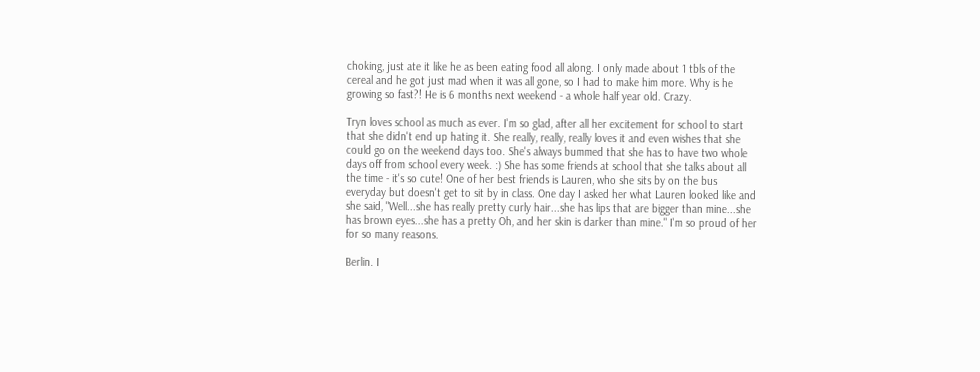choking, just ate it like he as been eating food all along. I only made about 1 tbls of the cereal and he got just mad when it was all gone, so I had to make him more. Why is he growing so fast?! He is 6 months next weekend - a whole half year old. Crazy.

Tryn loves school as much as ever. I'm so glad, after all her excitement for school to start that she didn't end up hating it. She really, really, really loves it and even wishes that she could go on the weekend days too. She's always bummed that she has to have two whole days off from school every week. :) She has some friends at school that she talks about all the time - it's so cute! One of her best friends is Lauren, who she sits by on the bus everyday but doesn't get to sit by in class. One day I asked her what Lauren looked like and she said, "Well...she has really pretty curly hair...she has lips that are bigger than mine...she has brown eyes...she has a pretty Oh, and her skin is darker than mine." I'm so proud of her for so many reasons.

Berlin. I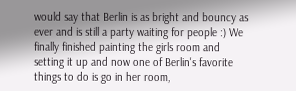would say that Berlin is as bright and bouncy as ever and is still a party waiting for people :) We finally finished painting the girls room and setting it up and now one of Berlin's favorite things to do is go in her room,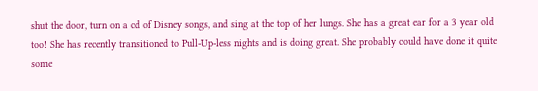shut the door, turn on a cd of Disney songs, and sing at the top of her lungs. She has a great ear for a 3 year old too! She has recently transitioned to Pull-Up-less nights and is doing great. She probably could have done it quite some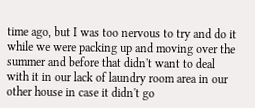time ago, but I was too nervous to try and do it while we were packing up and moving over the summer and before that didn't want to deal with it in our lack of laundry room area in our other house in case it didn't go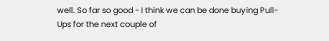well. So far so good - I think we can be done buying Pull-Ups for the next couple of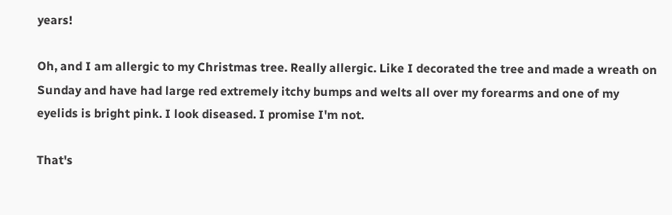years!

Oh, and I am allergic to my Christmas tree. Really allergic. Like I decorated the tree and made a wreath on Sunday and have had large red extremely itchy bumps and welts all over my forearms and one of my eyelids is bright pink. I look diseased. I promise I'm not.

That's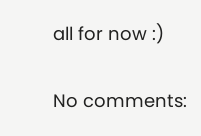all for now :)

No comments: